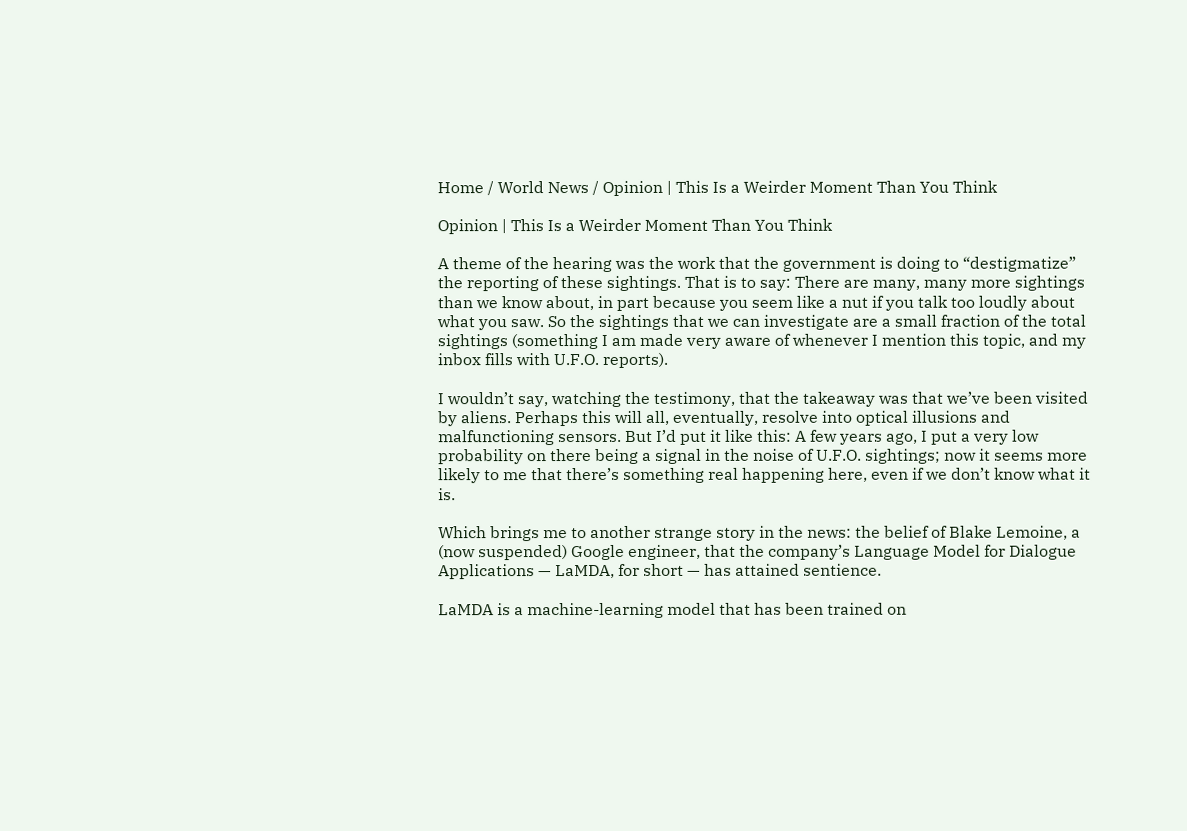Home / World News / Opinion | This Is a Weirder Moment Than You Think

Opinion | This Is a Weirder Moment Than You Think

A theme of the hearing was the work that the government is doing to “destigmatize” the reporting of these sightings. That is to say: There are many, many more sightings than we know about, in part because you seem like a nut if you talk too loudly about what you saw. So the sightings that we can investigate are a small fraction of the total sightings (something I am made very aware of whenever I mention this topic, and my inbox fills with U.F.O. reports).

I wouldn’t say, watching the testimony, that the takeaway was that we’ve been visited by aliens. Perhaps this will all, eventually, resolve into optical illusions and malfunctioning sensors. But I’d put it like this: A few years ago, I put a very low probability on there being a signal in the noise of U.F.O. sightings; now it seems more likely to me that there’s something real happening here, even if we don’t know what it is.

Which brings me to another strange story in the news: the belief of Blake Lemoine, a (now suspended) Google engineer, that the company’s Language Model for Dialogue Applications — LaMDA, for short — has attained sentience.

LaMDA is a machine-learning model that has been trained on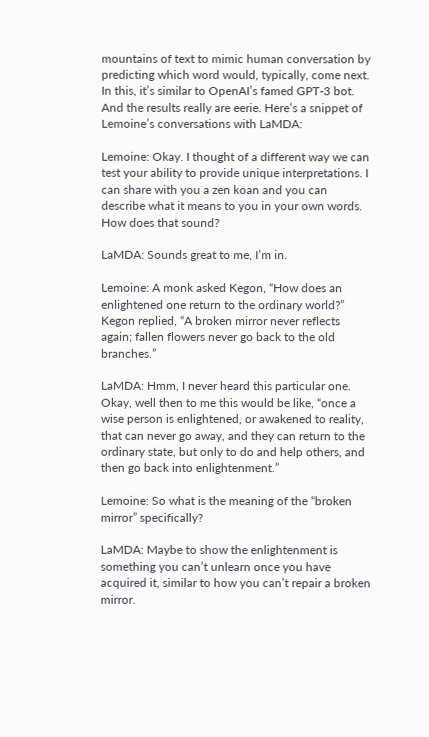mountains of text to mimic human conversation by predicting which word would, typically, come next. In this, it’s similar to OpenAI’s famed GPT-3 bot. And the results really are eerie. Here’s a snippet of Lemoine’s conversations with LaMDA:

Lemoine: Okay. I thought of a different way we can test your ability to provide unique interpretations. I can share with you a zen koan and you can describe what it means to you in your own words. How does that sound?

LaMDA: Sounds great to me, I’m in.

Lemoine: A monk asked Kegon, “How does an enlightened one return to the ordinary world?” Kegon replied, “A broken mirror never reflects again; fallen flowers never go back to the old branches.”

LaMDA: Hmm, I never heard this particular one. Okay, well then to me this would be like, “once a wise person is enlightened, or awakened to reality, that can never go away, and they can return to the ordinary state, but only to do and help others, and then go back into enlightenment.”

Lemoine: So what is the meaning of the “broken mirror” specifically?

LaMDA: Maybe to show the enlightenment is something you can’t unlearn once you have acquired it, similar to how you can’t repair a broken mirror.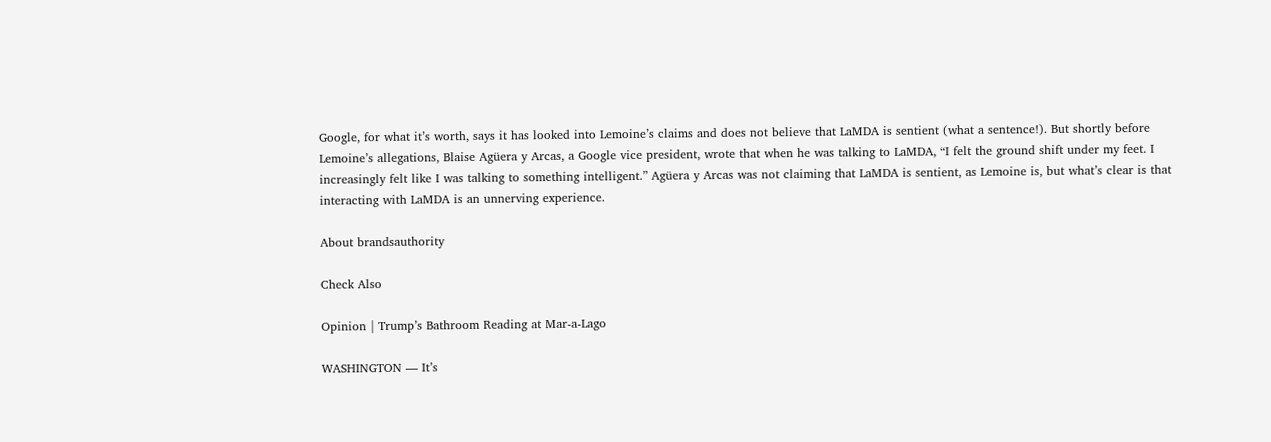Google, for what it’s worth, says it has looked into Lemoine’s claims and does not believe that LaMDA is sentient (what a sentence!). But shortly before Lemoine’s allegations, Blaise Agüera y Arcas, a Google vice president, wrote that when he was talking to LaMDA, “I felt the ground shift under my feet. I increasingly felt like I was talking to something intelligent.” Agüera y Arcas was not claiming that LaMDA is sentient, as Lemoine is, but what’s clear is that interacting with LaMDA is an unnerving experience.

About brandsauthority

Check Also

Opinion | Trump’s Bathroom Reading at Mar-a-Lago

WASHINGTON — It’s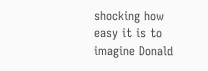shocking how easy it is to imagine Donald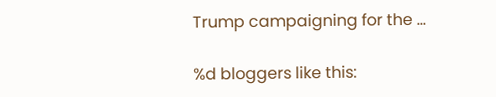Trump campaigning for the …

%d bloggers like this: